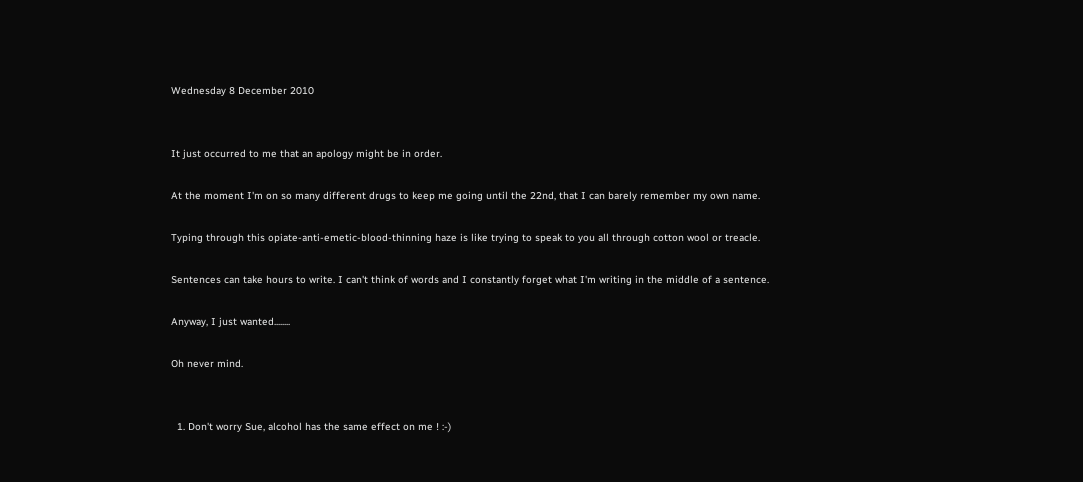Wednesday 8 December 2010


It just occurred to me that an apology might be in order.

At the moment I'm on so many different drugs to keep me going until the 22nd, that I can barely remember my own name.

Typing through this opiate-anti-emetic-blood-thinning haze is like trying to speak to you all through cotton wool or treacle.

Sentences can take hours to write. I can't think of words and I constantly forget what I'm writing in the middle of a sentence.

Anyway, I just wanted........

Oh never mind.


  1. Don't worry Sue, alcohol has the same effect on me ! :-)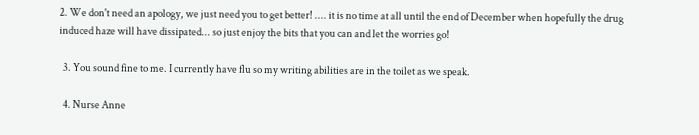2. We don't need an apology, we just need you to get better! .... it is no time at all until the end of December when hopefully the drug induced haze will have dissipated... so just enjoy the bits that you can and let the worries go!

  3. You sound fine to me. I currently have flu so my writing abilities are in the toilet as we speak.

  4. Nurse Anne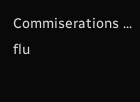Commiserations ... flu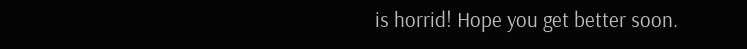is horrid! Hope you get better soon.